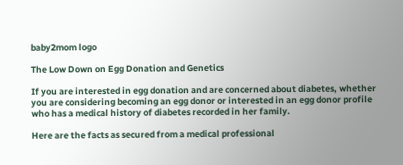baby2mom logo

The Low Down on Egg Donation and Genetics

If you are interested in egg donation and are concerned about diabetes, whether you are considering becoming an egg donor or interested in an egg donor profile who has a medical history of diabetes recorded in her family.

Here are the facts as secured from a medical professional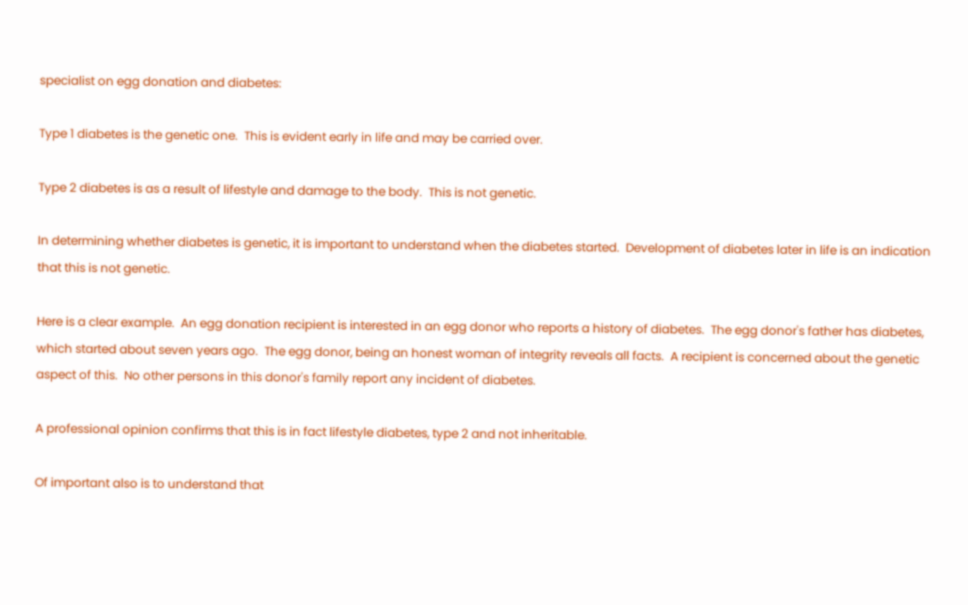specialist on egg donation and diabetes:

Type 1 diabetes is the genetic one.  This is evident early in life and may be carried over.

Type 2 diabetes is as a result of lifestyle and damage to the body.  This is not genetic.

In determining whether diabetes is genetic, it is important to understand when the diabetes started.  Development of diabetes later in life is an indication that this is not genetic.

Here is a clear example.  An egg donation recipient is interested in an egg donor who reports a history of diabetes.  The egg donor's father has diabetes, which started about seven years ago.  The egg donor, being an honest woman of integrity reveals all facts.  A recipient is concerned about the genetic aspect of this.  No other persons in this donor's family report any incident of diabetes.

A professional opinion confirms that this is in fact lifestyle diabetes, type 2 and not inheritable.

Of important also is to understand that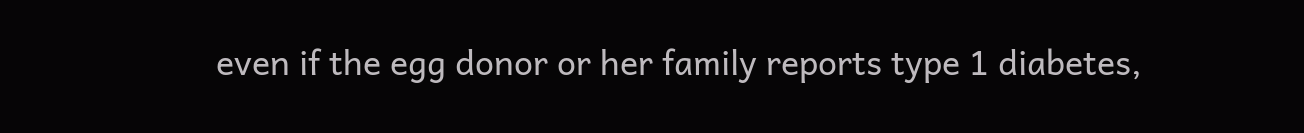even if the egg donor or her family reports type 1 diabetes,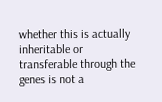whether this is actually inheritable or transferable through the genes is not a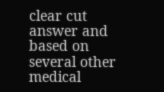clear cut answer and based on several other medical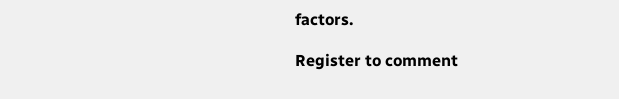factors.

Register to comment